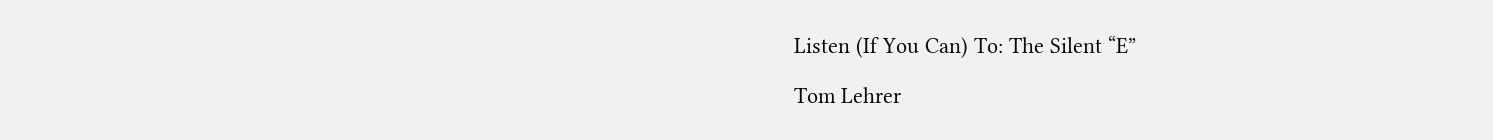Listen (If You Can) To: The Silent “E”

Tom Lehrer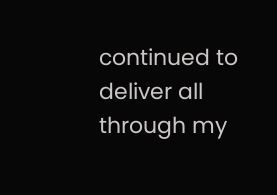continued to deliver all through my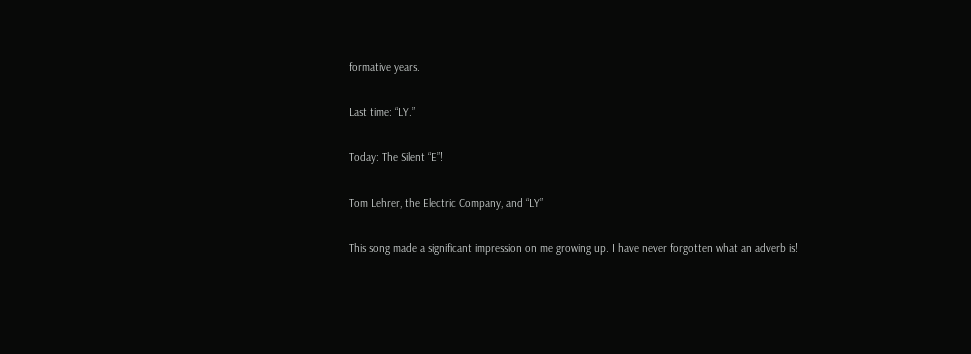formative years.

Last time: “LY.”

Today: The Silent “E”!

Tom Lehrer, the Electric Company, and “LY”

This song made a significant impression on me growing up. I have never forgotten what an adverb is!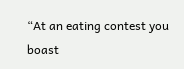“At an eating contest you boast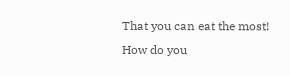That you can eat the most!
How do you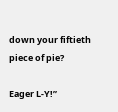down your fiftieth piece of pie?

Eager L-Y!”